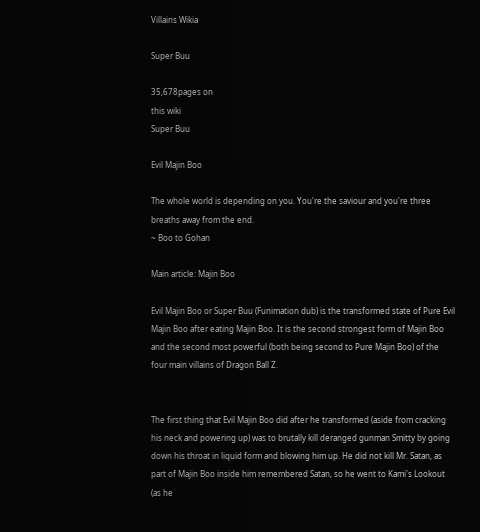Villains Wikia

Super Buu

35,678pages on
this wiki
Super Buu

Evil Majin Boo

The whole world is depending on you. You're the saviour and you're three breaths away from the end.
~ Boo to Gohan

Main article: Majin Boo

Evil Majin Boo or Super Buu (Funimation dub) is the transformed state of Pure Evil Majin Boo after eating Majin Boo. It is the second strongest form of Majin Boo and the second most powerful (both being second to Pure Majin Boo) of the four main villains of Dragon Ball Z.


The first thing that Evil Majin Boo did after he transformed (aside from cracking his neck and powering up) was to brutally kill deranged gunman Smitty by going down his throat in liquid form and blowing him up. He did not kill Mr. Satan, as part of Majin Boo inside him remembered Satan, so he went to Kami's Lookout (as he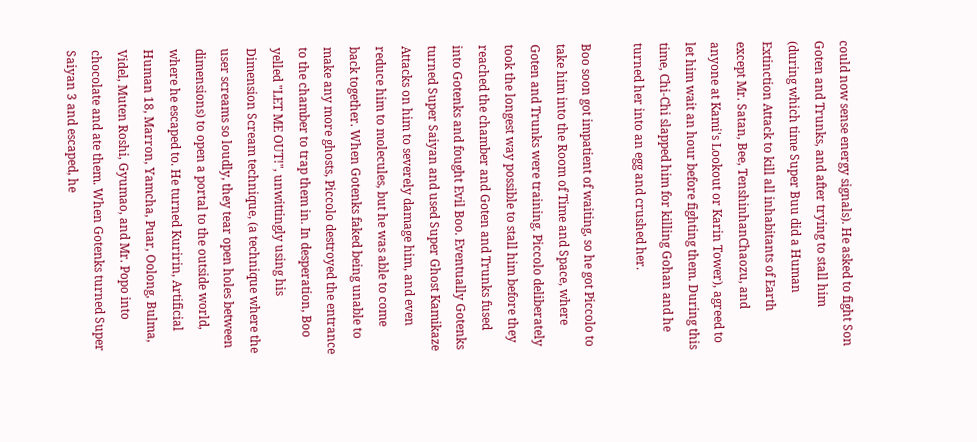could now sense energy signals). He asked to fight Son Goten and Trunks, and after trying to stall him (during which time Super Buu did a Human Extinction Attack to kill all inhabitants of Earth except Mr. Satan, Bee, TenshinhanChaozu, and anyone at Kami's Lookout or Karin Tower), agreed to let him wait an hour before fighting them. During this time, Chi-Chi slapped him for killing Gohan and he turned her into an egg and crushed her.

Boo soon got impatient of waiting, so he got Piccolo to take him into the Room of Time and Space, where Goten and Trunks were training. Piccolo deliberately took the longest way possible to stall him before they reached the chamber and Goten and Trunks fused into Gotenks and fought Evil Boo. Eventually Gotenks turned Super Saiyan and used Super Ghost Kamikaze Attacks on him to severely damage him, and even reduce him to molecules, but he was able to come back together. When Gotenks faked being unable to make any more ghosts, Piccolo destroyed the entrance to the chamber to trap them in. In desperation, Boo yelled "LET ME OUT!", unwittingly using his Dimension Scream technique, (a technique where the user screams so loudly, they tear open holes between dimensions) to open a portal to the outside world, where he escaped to. He turned Kuririn, Artificial Human 18, Marron, Yamcha, Puar, Oolong, Bulma, Videl, Muten Roshi, Gyumao, and Mr. Popo into chocolate and ate them. When Gotenks turned Super Saiyan 3 and escaped, he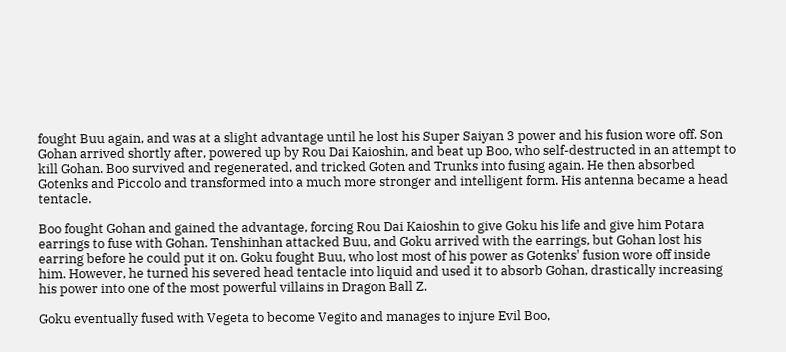fought Buu again, and was at a slight advantage until he lost his Super Saiyan 3 power and his fusion wore off. Son Gohan arrived shortly after, powered up by Rou Dai Kaioshin, and beat up Boo, who self-destructed in an attempt to kill Gohan. Boo survived and regenerated, and tricked Goten and Trunks into fusing again. He then absorbed Gotenks and Piccolo and transformed into a much more stronger and intelligent form. His antenna became a head tentacle.

Boo fought Gohan and gained the advantage, forcing Rou Dai Kaioshin to give Goku his life and give him Potara earrings to fuse with Gohan. Tenshinhan attacked Buu, and Goku arrived with the earrings, but Gohan lost his earring before he could put it on. Goku fought Buu, who lost most of his power as Gotenks' fusion wore off inside him. However, he turned his severed head tentacle into liquid and used it to absorb Gohan, drastically increasing his power into one of the most powerful villains in Dragon Ball Z.

Goku eventually fused with Vegeta to become Vegito and manages to injure Evil Boo,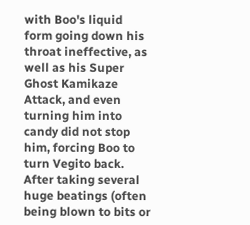with Boo's liquid form going down his throat ineffective, as well as his Super Ghost Kamikaze Attack, and even turning him into candy did not stop him, forcing Boo to turn Vegito back. After taking several huge beatings (often being blown to bits or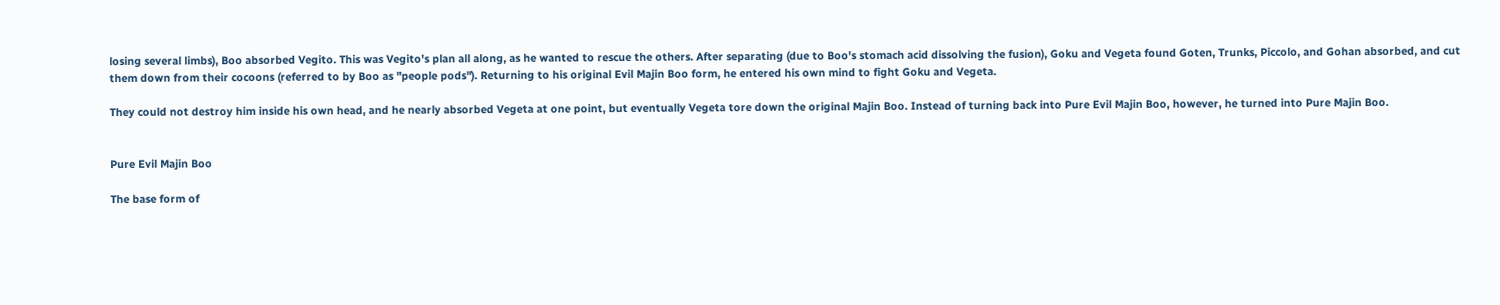losing several limbs), Boo absorbed Vegito. This was Vegito's plan all along, as he wanted to rescue the others. After separating (due to Boo's stomach acid dissolving the fusion), Goku and Vegeta found Goten, Trunks, Piccolo, and Gohan absorbed, and cut them down from their cocoons (referred to by Boo as "people pods"). Returning to his original Evil Majin Boo form, he entered his own mind to fight Goku and Vegeta.

They could not destroy him inside his own head, and he nearly absorbed Vegeta at one point, but eventually Vegeta tore down the original Majin Boo. Instead of turning back into Pure Evil Majin Boo, however, he turned into Pure Majin Boo.


Pure Evil Majin Boo

The base form of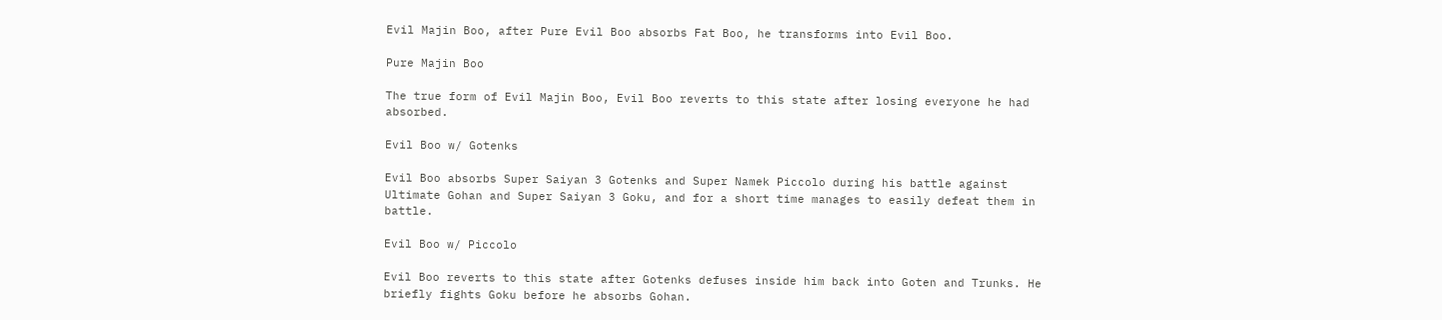Evil Majin Boo, after Pure Evil Boo absorbs Fat Boo, he transforms into Evil Boo.

Pure Majin Boo

The true form of Evil Majin Boo, Evil Boo reverts to this state after losing everyone he had absorbed.

Evil Boo w/ Gotenks

Evil Boo absorbs Super Saiyan 3 Gotenks and Super Namek Piccolo during his battle against Ultimate Gohan and Super Saiyan 3 Goku, and for a short time manages to easily defeat them in battle.

Evil Boo w/ Piccolo

Evil Boo reverts to this state after Gotenks defuses inside him back into Goten and Trunks. He briefly fights Goku before he absorbs Gohan.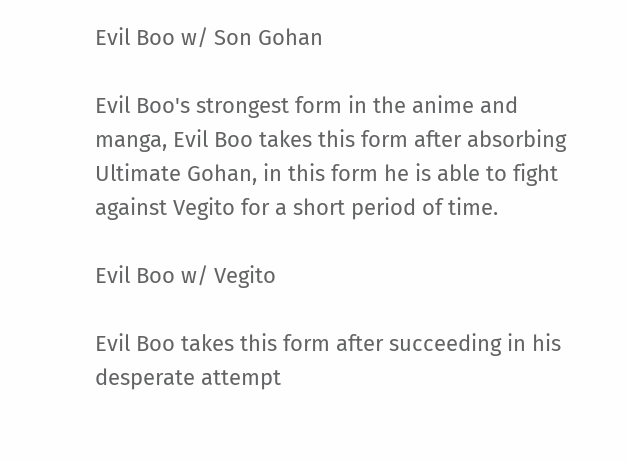Evil Boo w/ Son Gohan

Evil Boo's strongest form in the anime and manga, Evil Boo takes this form after absorbing Ultimate Gohan, in this form he is able to fight against Vegito for a short period of time.

Evil Boo w/ Vegito

Evil Boo takes this form after succeeding in his desperate attempt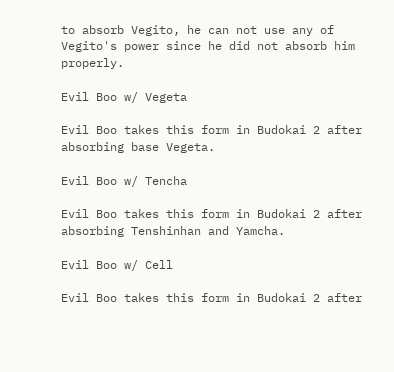to absorb Vegito, he can not use any of Vegito's power since he did not absorb him properly.

Evil Boo w/ Vegeta

Evil Boo takes this form in Budokai 2 after absorbing base Vegeta.

Evil Boo w/ Tencha

Evil Boo takes this form in Budokai 2 after absorbing Tenshinhan and Yamcha.

Evil Boo w/ Cell

Evil Boo takes this form in Budokai 2 after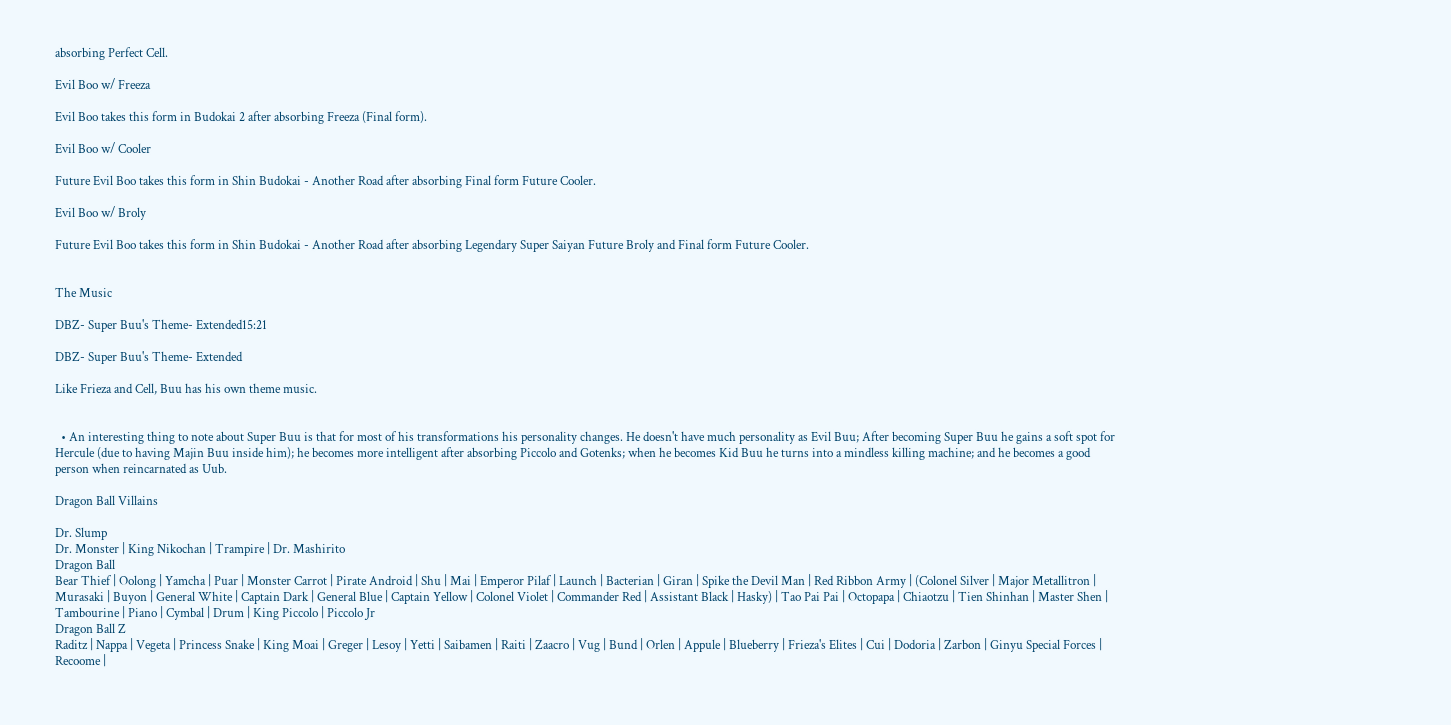absorbing Perfect Cell.

Evil Boo w/ Freeza

Evil Boo takes this form in Budokai 2 after absorbing Freeza (Final form).

Evil Boo w/ Cooler

Future Evil Boo takes this form in Shin Budokai - Another Road after absorbing Final form Future Cooler.

Evil Boo w/ Broly

Future Evil Boo takes this form in Shin Budokai - Another Road after absorbing Legendary Super Saiyan Future Broly and Final form Future Cooler.


The Music

DBZ- Super Buu's Theme- Extended15:21

DBZ- Super Buu's Theme- Extended

Like Frieza and Cell, Buu has his own theme music.


  • An interesting thing to note about Super Buu is that for most of his transformations his personality changes. He doesn't have much personality as Evil Buu; After becoming Super Buu he gains a soft spot for Hercule (due to having Majin Buu inside him); he becomes more intelligent after absorbing Piccolo and Gotenks; when he becomes Kid Buu he turns into a mindless killing machine; and he becomes a good person when reincarnated as Uub.

Dragon Ball Villains

Dr. Slump
Dr. Monster | King Nikochan | Trampire | Dr. Mashirito
Dragon Ball
Bear Thief | Oolong | Yamcha | Puar | Monster Carrot | Pirate Android | Shu | Mai | Emperor Pilaf | Launch | Bacterian | Giran | Spike the Devil Man | Red Ribbon Army | (Colonel Silver | Major Metallitron | Murasaki | Buyon | General White | Captain Dark | General Blue | Captain Yellow | Colonel Violet | Commander Red | Assistant Black | Hasky) | Tao Pai Pai | Octopapa | Chiaotzu | Tien Shinhan | Master Shen | Tambourine | Piano | Cymbal | Drum | King Piccolo | Piccolo Jr
Dragon Ball Z
Raditz | Nappa | Vegeta | Princess Snake | King Moai | Greger | Lesoy | Yetti | Saibamen | Raiti | Zaacro | Vug | Bund | Orlen | Appule | Blueberry | Frieza's Elites | Cui | Dodoria | Zarbon | Ginyu Special Forces | Recoome |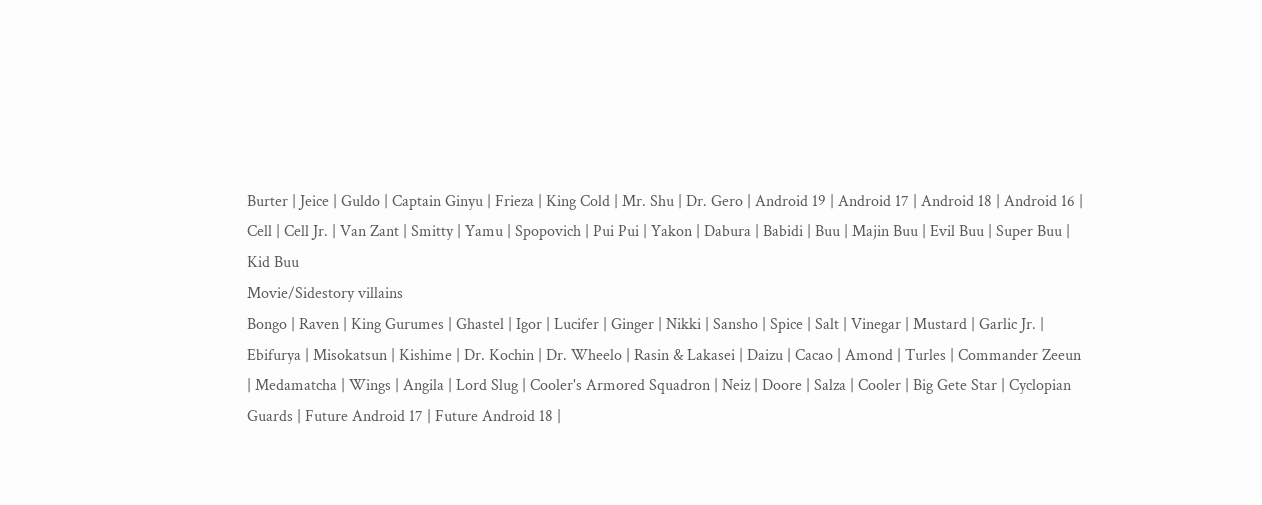Burter | Jeice | Guldo | Captain Ginyu | Frieza | King Cold | Mr. Shu | Dr. Gero | Android 19 | Android 17 | Android 18 | Android 16 | Cell | Cell Jr. | Van Zant | Smitty | Yamu | Spopovich | Pui Pui | Yakon | Dabura | Babidi | Buu | Majin Buu | Evil Buu | Super Buu | Kid Buu
Movie/Sidestory villains
Bongo | Raven | King Gurumes | Ghastel | Igor | Lucifer | Ginger | Nikki | Sansho | Spice | Salt | Vinegar | Mustard | Garlic Jr. | Ebifurya | Misokatsun | Kishime | Dr. Kochin | Dr. Wheelo | Rasin & Lakasei | Daizu | Cacao | Amond | Turles | Commander Zeeun | Medamatcha | Wings | Angila | Lord Slug | Cooler's Armored Squadron | Neiz | Doore | Salza | Cooler | Big Gete Star | Cyclopian Guards | Future Android 17 | Future Android 18 |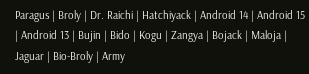Paragus | Broly | Dr. Raichi | Hatchiyack | Android 14 | Android 15 | Android 13 | Bujin | Bido | Kogu | Zangya | Bojack | Maloja | Jaguar | Bio-Broly | Army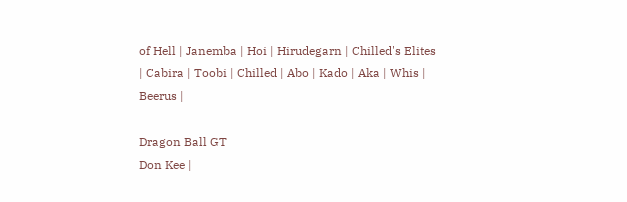of Hell | Janemba | Hoi | Hirudegarn | Chilled's Elites | Cabira | Toobi | Chilled | Abo | Kado | Aka | Whis | Beerus |

Dragon Ball GT
Don Kee |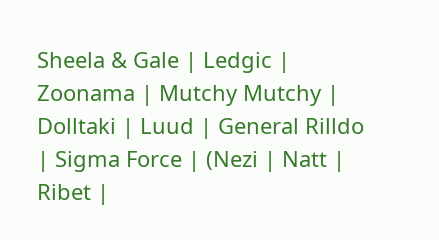Sheela & Gale | Ledgic | Zoonama | Mutchy Mutchy | Dolltaki | Luud | General Rilldo | Sigma Force | (Nezi | Natt | Ribet |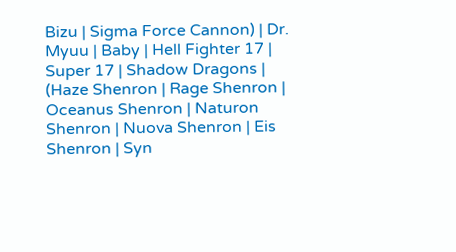Bizu | Sigma Force Cannon) | Dr. Myuu | Baby | Hell Fighter 17 | Super 17 | Shadow Dragons | (Haze Shenron | Rage Shenron | Oceanus Shenron | Naturon Shenron | Nuova Shenron | Eis Shenron | Syn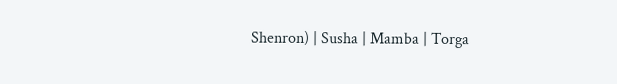Shenron) | Susha | Mamba | Torga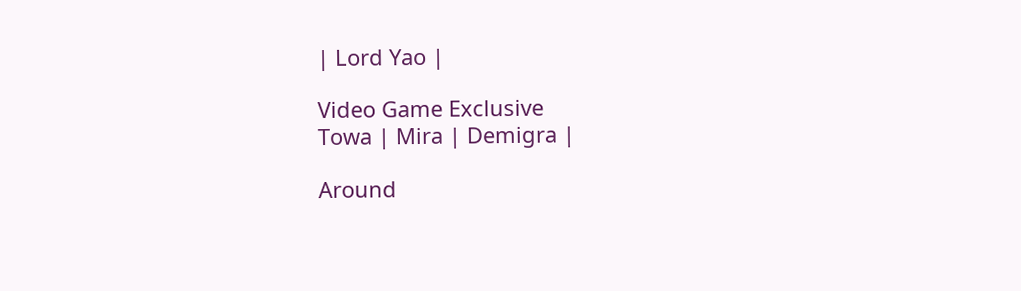| Lord Yao |

Video Game Exclusive
Towa | Mira | Demigra |

Around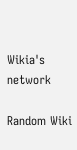Wikia's network

Random Wiki